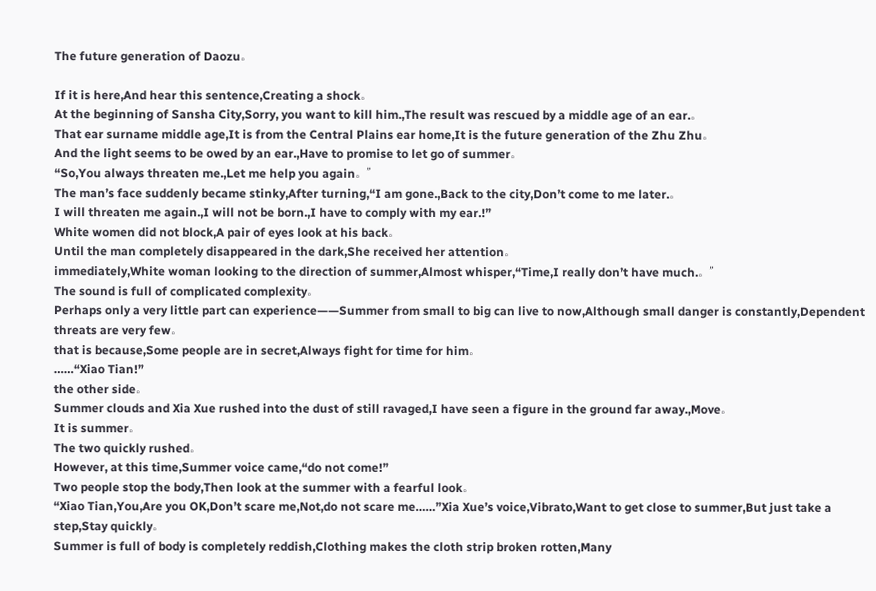The future generation of Daozu。

If it is here,And hear this sentence,Creating a shock。
At the beginning of Sansha City,Sorry, you want to kill him.,The result was rescued by a middle age of an ear.。
That ear surname middle age,It is from the Central Plains ear home,It is the future generation of the Zhu Zhu。
And the light seems to be owed by an ear.,Have to promise to let go of summer。
“So,You always threaten me.,Let me help you again。”
The man’s face suddenly became stinky,After turning,“I am gone.,Back to the city,Don’t come to me later.。
I will threaten me again.,I will not be born.,I have to comply with my ear.!”
White women did not block,A pair of eyes look at his back。
Until the man completely disappeared in the dark,She received her attention。
immediately,White woman looking to the direction of summer,Almost whisper,“Time,I really don’t have much.。”
The sound is full of complicated complexity。
Perhaps only a very little part can experience——Summer from small to big can live to now,Although small danger is constantly,Dependent threats are very few。
that is because,Some people are in secret,Always fight for time for him。
……“Xiao Tian!”
the other side。
Summer clouds and Xia Xue rushed into the dust of still ravaged,I have seen a figure in the ground far away.,Move。
It is summer。
The two quickly rushed。
However, at this time,Summer voice came,“do not come!”
Two people stop the body,Then look at the summer with a fearful look。
“Xiao Tian,You,Are you OK,Don’t scare me,Not,do not scare me……”Xia Xue’s voice,Vibrato,Want to get close to summer,But just take a step,Stay quickly。
Summer is full of body is completely reddish,Clothing makes the cloth strip broken rotten,Many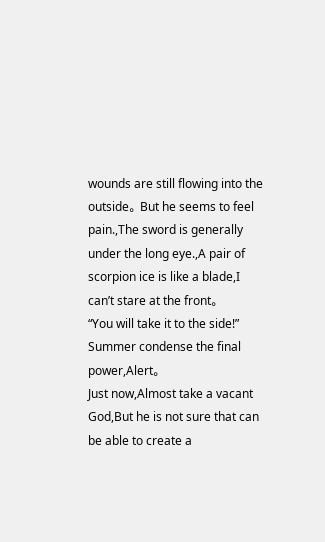wounds are still flowing into the outside。 But he seems to feel pain.,The sword is generally under the long eye.,A pair of scorpion ice is like a blade,I can’t stare at the front。
“You will take it to the side!”
Summer condense the final power,Alert。
Just now,Almost take a vacant God,But he is not sure that can be able to create a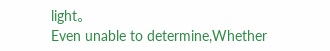light。
Even unable to determine,Whether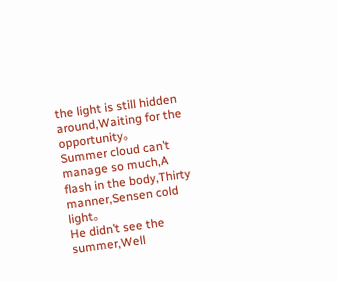the light is still hidden around,Waiting for the opportunity。
Summer cloud can’t manage so much,A flash in the body,Thirty manner,Sensen cold light。
He didn’t see the summer,Well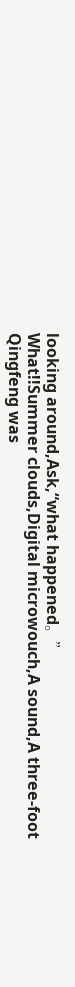looking around,Ask,“what happened。”
What!!Summer clouds,Digital microwouch,A sound,A three-foot Qingfeng was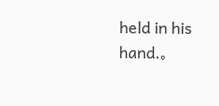held in his hand.。